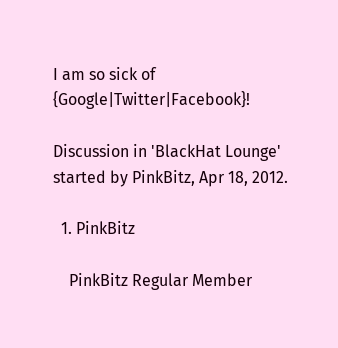I am so sick of {Google|Twitter|Facebook}!

Discussion in 'BlackHat Lounge' started by PinkBitz, Apr 18, 2012.

  1. PinkBitz

    PinkBitz Regular Member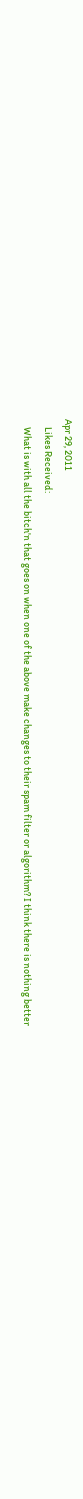Apr 29, 2011
    Likes Received:
    What is with all the bitch'n that goes on when one of the above make changes to their spam filter or algorithm? I think there is nothing better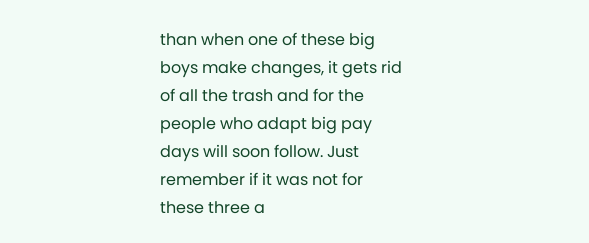than when one of these big boys make changes, it gets rid of all the trash and for the people who adapt big pay days will soon follow. Just remember if it was not for these three a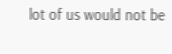lot of us would not be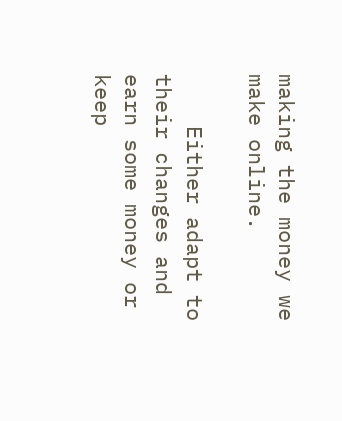making the money we make online.

    Either adapt to their changes and earn some money or keep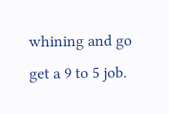whining and go get a 9 to 5 job.